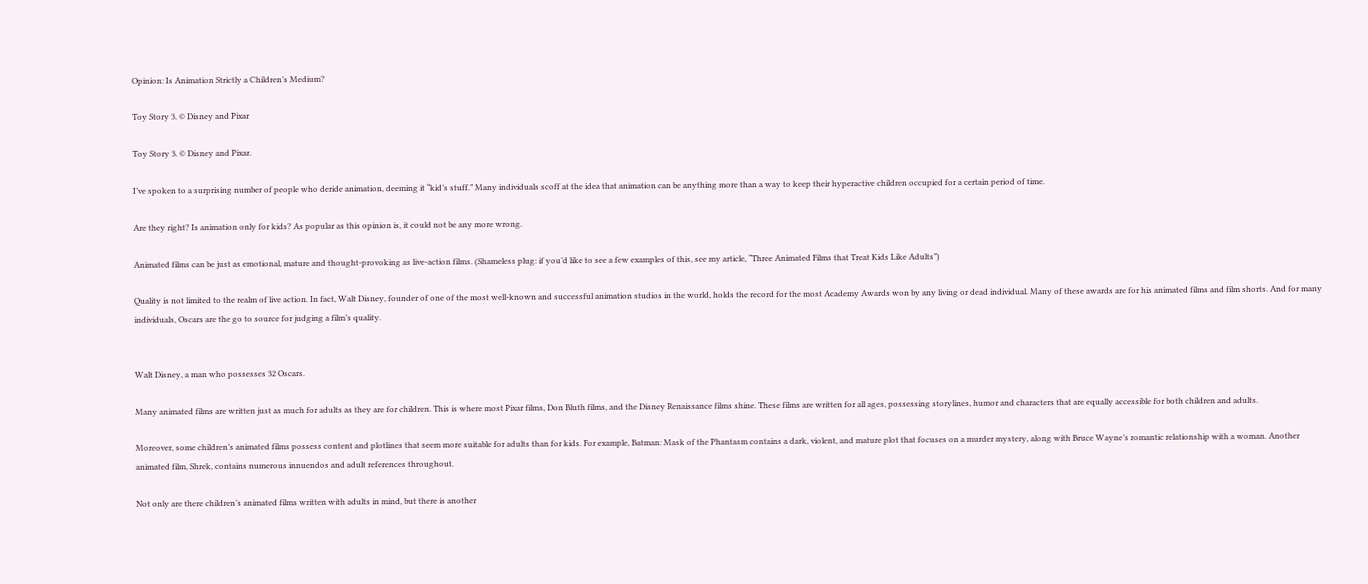Opinion: Is Animation Strictly a Children’s Medium?

Toy Story 3. © Disney and Pixar

Toy Story 3. © Disney and Pixar.

I’ve spoken to a surprising number of people who deride animation, deeming it “kid’s stuff.” Many individuals scoff at the idea that animation can be anything more than a way to keep their hyperactive children occupied for a certain period of time.

Are they right? Is animation only for kids? As popular as this opinion is, it could not be any more wrong.

Animated films can be just as emotional, mature and thought-provoking as live-action films. (Shameless plug: if you’d like to see a few examples of this, see my article, “Three Animated Films that Treat Kids Like Adults”)

Quality is not limited to the realm of live action. In fact, Walt Disney, founder of one of the most well-known and successful animation studios in the world, holds the record for the most Academy Awards won by any living or dead individual. Many of these awards are for his animated films and film shorts. And for many individuals, Oscars are the go to source for judging a film’s quality.


Walt Disney, a man who possesses 32 Oscars.

Many animated films are written just as much for adults as they are for children. This is where most Pixar films, Don Bluth films, and the Disney Renaissance films shine. These films are written for all ages, possessing storylines, humor and characters that are equally accessible for both children and adults.

Moreover, some children’s animated films possess content and plotlines that seem more suitable for adults than for kids. For example, Batman: Mask of the Phantasm contains a dark, violent, and mature plot that focuses on a murder mystery, along with Bruce Wayne’s romantic relationship with a woman. Another animated film, Shrek, contains numerous innuendos and adult references throughout.

Not only are there children’s animated films written with adults in mind, but there is another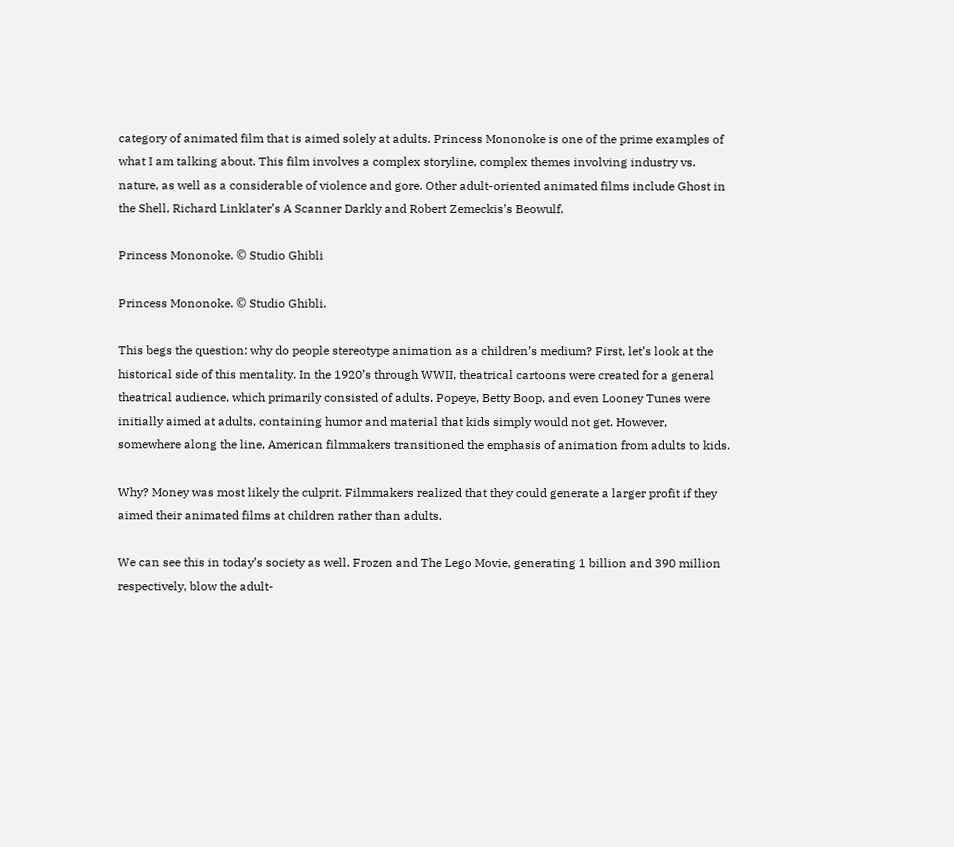category of animated film that is aimed solely at adults. Princess Mononoke is one of the prime examples of what I am talking about. This film involves a complex storyline, complex themes involving industry vs. nature, as well as a considerable of violence and gore. Other adult-oriented animated films include Ghost in the Shell, Richard Linklater’s A Scanner Darkly and Robert Zemeckis’s Beowulf.

Princess Mononoke. © Studio Ghibli

Princess Mononoke. © Studio Ghibli.

This begs the question: why do people stereotype animation as a children’s medium? First, let’s look at the historical side of this mentality. In the 1920’s through WWII, theatrical cartoons were created for a general theatrical audience, which primarily consisted of adults. Popeye, Betty Boop, and even Looney Tunes were initially aimed at adults, containing humor and material that kids simply would not get. However, somewhere along the line, American filmmakers transitioned the emphasis of animation from adults to kids.

Why? Money was most likely the culprit. Filmmakers realized that they could generate a larger profit if they aimed their animated films at children rather than adults.

We can see this in today’s society as well. Frozen and The Lego Movie, generating 1 billion and 390 million respectively, blow the adult-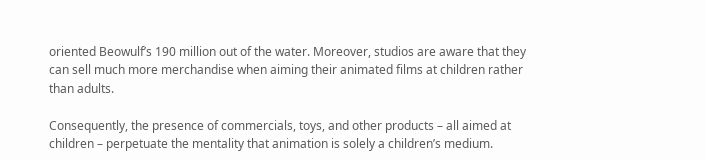oriented Beowulf’s 190 million out of the water. Moreover, studios are aware that they can sell much more merchandise when aiming their animated films at children rather than adults.

Consequently, the presence of commercials, toys, and other products – all aimed at children – perpetuate the mentality that animation is solely a children’s medium.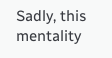Sadly, this mentality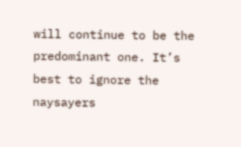will continue to be the predominant one. It’s best to ignore the naysayers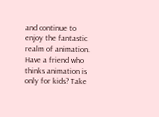and continue to enjoy the fantastic realm of animation. Have a friend who thinks animation is only for kids? Take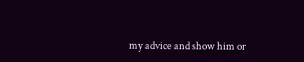my advice and show him or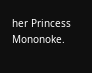her Princess Mononoke.